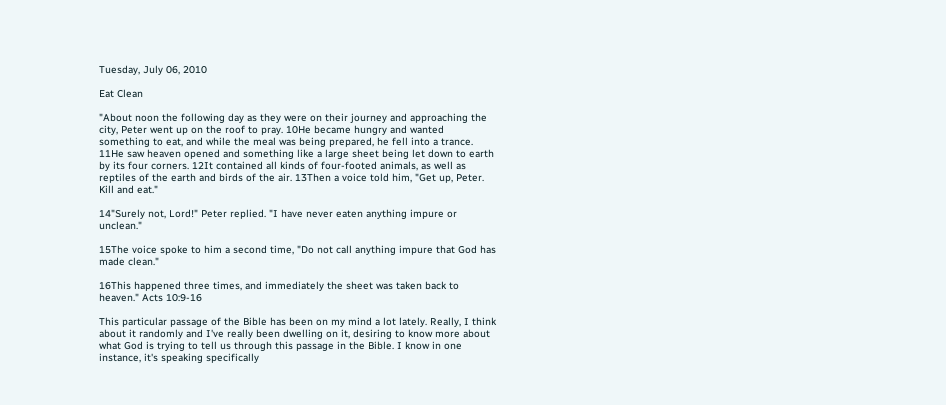Tuesday, July 06, 2010

Eat Clean

"About noon the following day as they were on their journey and approaching the city, Peter went up on the roof to pray. 10He became hungry and wanted something to eat, and while the meal was being prepared, he fell into a trance. 11He saw heaven opened and something like a large sheet being let down to earth by its four corners. 12It contained all kinds of four-footed animals, as well as reptiles of the earth and birds of the air. 13Then a voice told him, "Get up, Peter. Kill and eat."

14"Surely not, Lord!" Peter replied. "I have never eaten anything impure or unclean."

15The voice spoke to him a second time, "Do not call anything impure that God has made clean."

16This happened three times, and immediately the sheet was taken back to heaven." Acts 10:9-16

This particular passage of the Bible has been on my mind a lot lately. Really, I think about it randomly and I've really been dwelling on it, desiring to know more about what God is trying to tell us through this passage in the Bible. I know in one instance, it's speaking specifically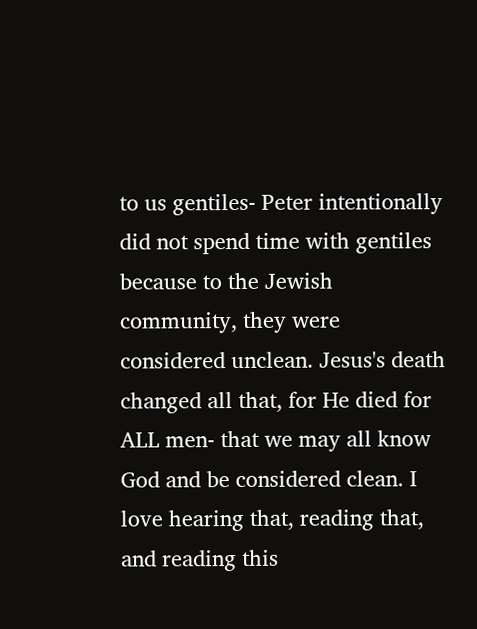to us gentiles- Peter intentionally did not spend time with gentiles because to the Jewish community, they were considered unclean. Jesus's death changed all that, for He died for ALL men- that we may all know God and be considered clean. I love hearing that, reading that, and reading this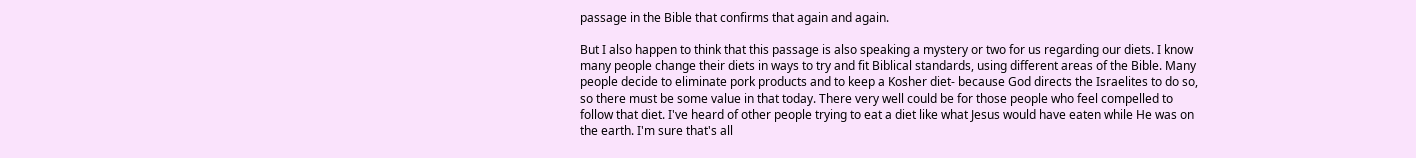passage in the Bible that confirms that again and again.

But I also happen to think that this passage is also speaking a mystery or two for us regarding our diets. I know many people change their diets in ways to try and fit Biblical standards, using different areas of the Bible. Many people decide to eliminate pork products and to keep a Kosher diet- because God directs the Israelites to do so, so there must be some value in that today. There very well could be for those people who feel compelled to follow that diet. I've heard of other people trying to eat a diet like what Jesus would have eaten while He was on the earth. I'm sure that's all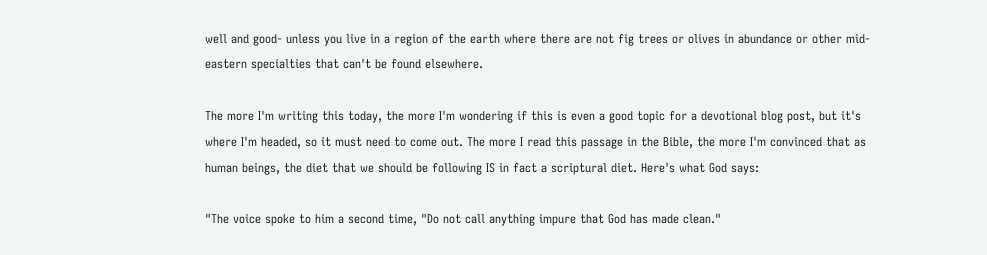well and good- unless you live in a region of the earth where there are not fig trees or olives in abundance or other mid-eastern specialties that can't be found elsewhere.

The more I'm writing this today, the more I'm wondering if this is even a good topic for a devotional blog post, but it's where I'm headed, so it must need to come out. The more I read this passage in the Bible, the more I'm convinced that as human beings, the diet that we should be following IS in fact a scriptural diet. Here's what God says:

"The voice spoke to him a second time, "Do not call anything impure that God has made clean."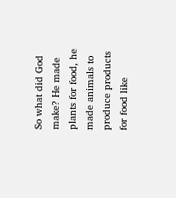So what did God make? He made plants for food, he made animals to produce products for food like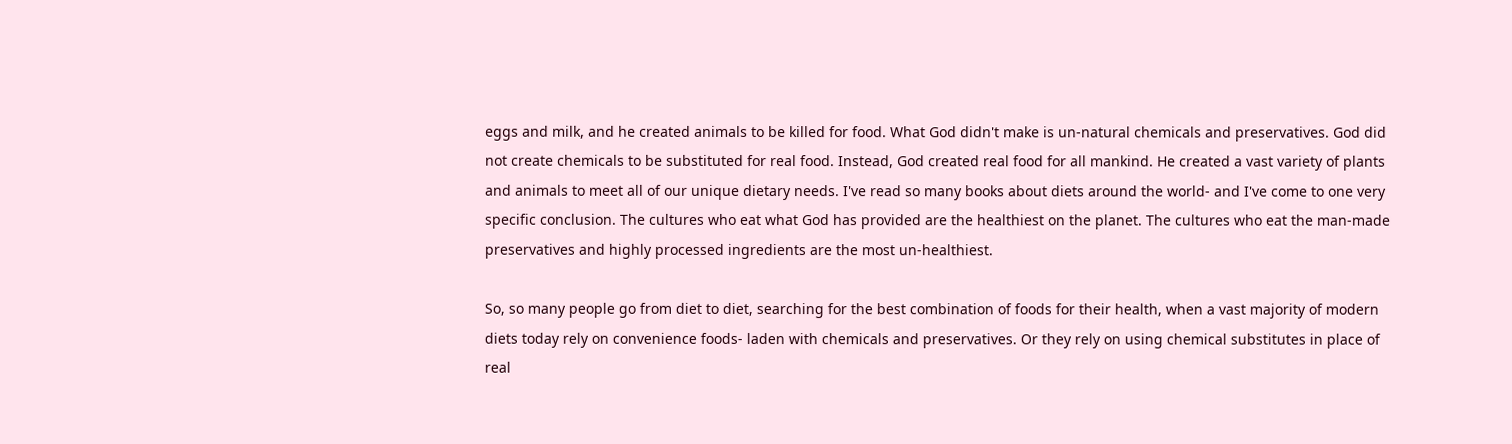eggs and milk, and he created animals to be killed for food. What God didn't make is un-natural chemicals and preservatives. God did not create chemicals to be substituted for real food. Instead, God created real food for all mankind. He created a vast variety of plants and animals to meet all of our unique dietary needs. I've read so many books about diets around the world- and I've come to one very specific conclusion. The cultures who eat what God has provided are the healthiest on the planet. The cultures who eat the man-made preservatives and highly processed ingredients are the most un-healthiest.

So, so many people go from diet to diet, searching for the best combination of foods for their health, when a vast majority of modern diets today rely on convenience foods- laden with chemicals and preservatives. Or they rely on using chemical substitutes in place of real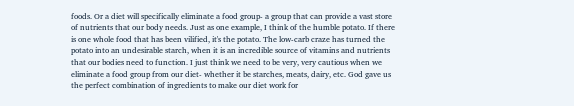foods. Or a diet will specifically eliminate a food group- a group that can provide a vast store of nutrients that our body needs. Just as one example, I think of the humble potato. If there is one whole food that has been vilified, it's the potato. The low-carb craze has turned the potato into an undesirable starch, when it is an incredible source of vitamins and nutrients that our bodies need to function. I just think we need to be very, very cautious when we eliminate a food group from our diet- whether it be starches, meats, dairy, etc. God gave us the perfect combination of ingredients to make our diet work for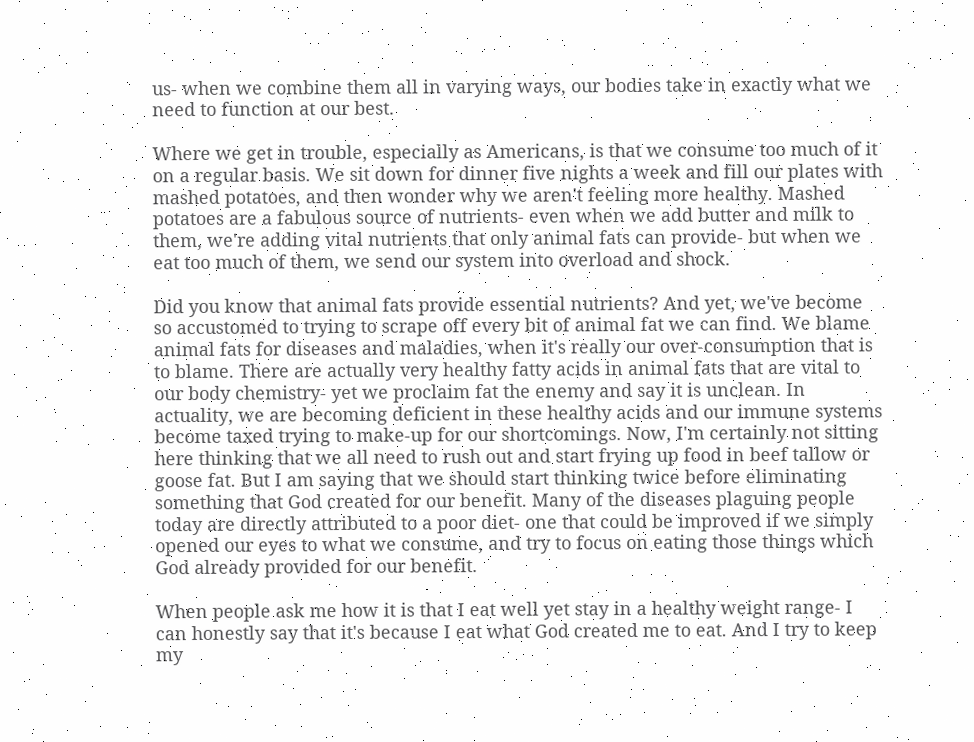us- when we combine them all in varying ways, our bodies take in exactly what we need to function at our best.

Where we get in trouble, especially as Americans, is that we consume too much of it on a regular basis. We sit down for dinner five nights a week and fill our plates with mashed potatoes, and then wonder why we aren't feeling more healthy. Mashed potatoes are a fabulous source of nutrients- even when we add butter and milk to them, we're adding vital nutrients that only animal fats can provide- but when we eat too much of them, we send our system into overload and shock.

Did you know that animal fats provide essential nutrients? And yet, we've become so accustomed to trying to scrape off every bit of animal fat we can find. We blame animal fats for diseases and maladies, when it's really our over-consumption that is to blame. There are actually very healthy fatty acids in animal fats that are vital to our body chemistry- yet we proclaim fat the enemy and say it is unclean. In actuality, we are becoming deficient in these healthy acids and our immune systems become taxed trying to make-up for our shortcomings. Now, I'm certainly not sitting here thinking that we all need to rush out and start frying up food in beef tallow or goose fat. But I am saying that we should start thinking twice before eliminating something that God created for our benefit. Many of the diseases plaguing people today are directly attributed to a poor diet- one that could be improved if we simply opened our eyes to what we consume, and try to focus on eating those things which God already provided for our benefit.

When people ask me how it is that I eat well yet stay in a healthy weight range- I can honestly say that it's because I eat what God created me to eat. And I try to keep my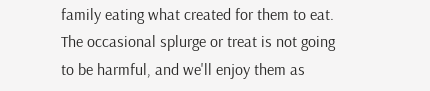family eating what created for them to eat. The occasional splurge or treat is not going to be harmful, and we'll enjoy them as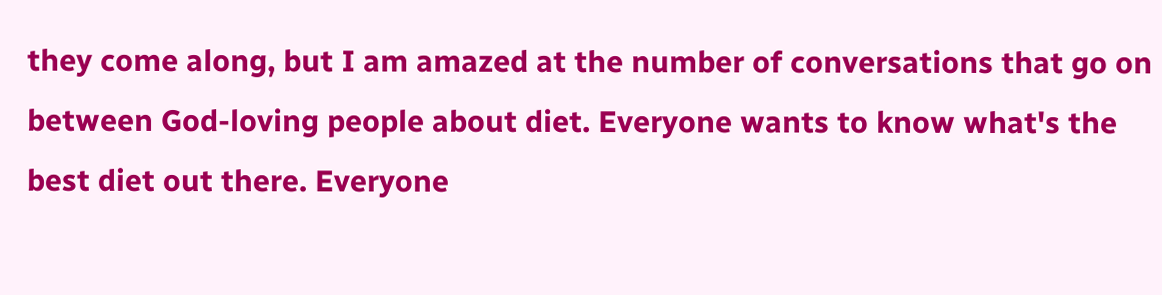they come along, but I am amazed at the number of conversations that go on between God-loving people about diet. Everyone wants to know what's the best diet out there. Everyone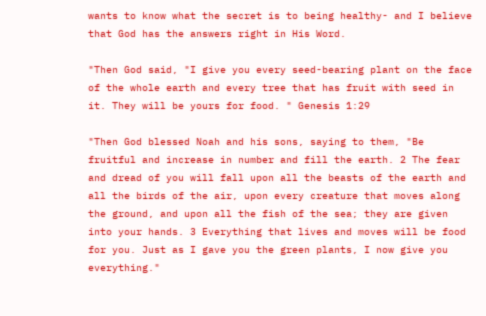wants to know what the secret is to being healthy- and I believe that God has the answers right in His Word.

"Then God said, "I give you every seed-bearing plant on the face of the whole earth and every tree that has fruit with seed in it. They will be yours for food. " Genesis 1:29

"Then God blessed Noah and his sons, saying to them, "Be fruitful and increase in number and fill the earth. 2 The fear and dread of you will fall upon all the beasts of the earth and all the birds of the air, upon every creature that moves along the ground, and upon all the fish of the sea; they are given into your hands. 3 Everything that lives and moves will be food for you. Just as I gave you the green plants, I now give you everything."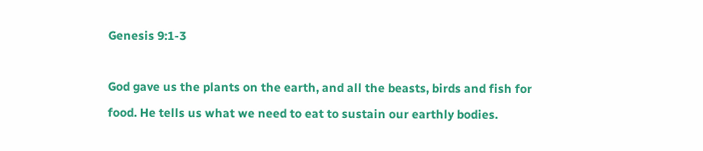Genesis 9:1-3

God gave us the plants on the earth, and all the beasts, birds and fish for food. He tells us what we need to eat to sustain our earthly bodies.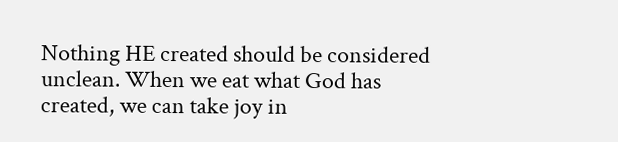Nothing HE created should be considered unclean. When we eat what God has created, we can take joy in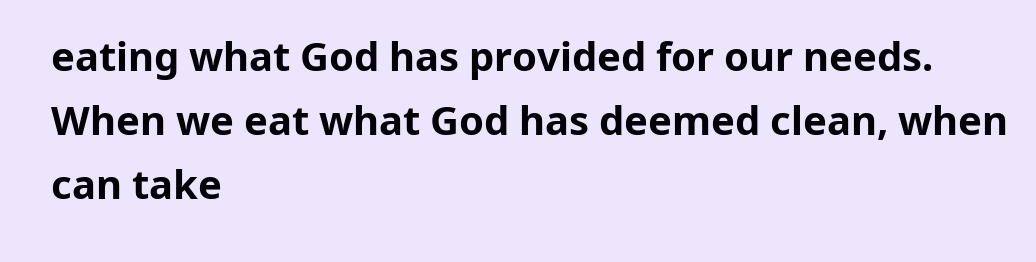eating what God has provided for our needs. When we eat what God has deemed clean, when can take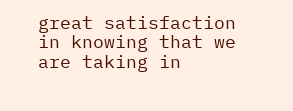great satisfaction in knowing that we are taking in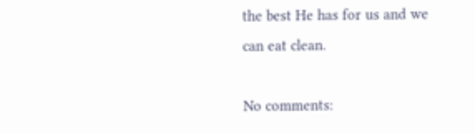the best He has for us and we can eat clean.

No comments: